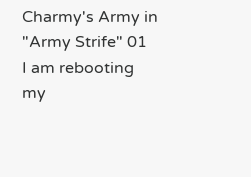Charmy's Army in "Army Strife" 01
I am rebooting my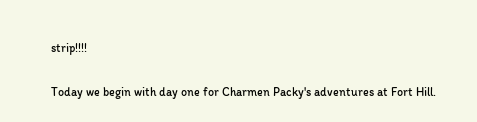strip!!!!

Today we begin with day one for Charmen Packy's adventures at Fort Hill.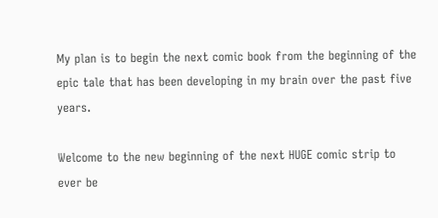My plan is to begin the next comic book from the beginning of the epic tale that has been developing in my brain over the past five years.

Welcome to the new beginning of the next HUGE comic strip to ever be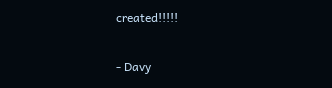created!!!!!

- Davy